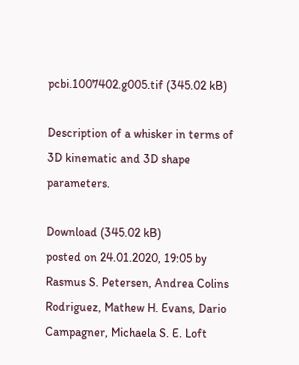pcbi.1007402.g005.tif (345.02 kB)

Description of a whisker in terms of 3D kinematic and 3D shape parameters.

Download (345.02 kB)
posted on 24.01.2020, 19:05 by Rasmus S. Petersen, Andrea Colins Rodriguez, Mathew H. Evans, Dario Campagner, Michaela S. E. Loft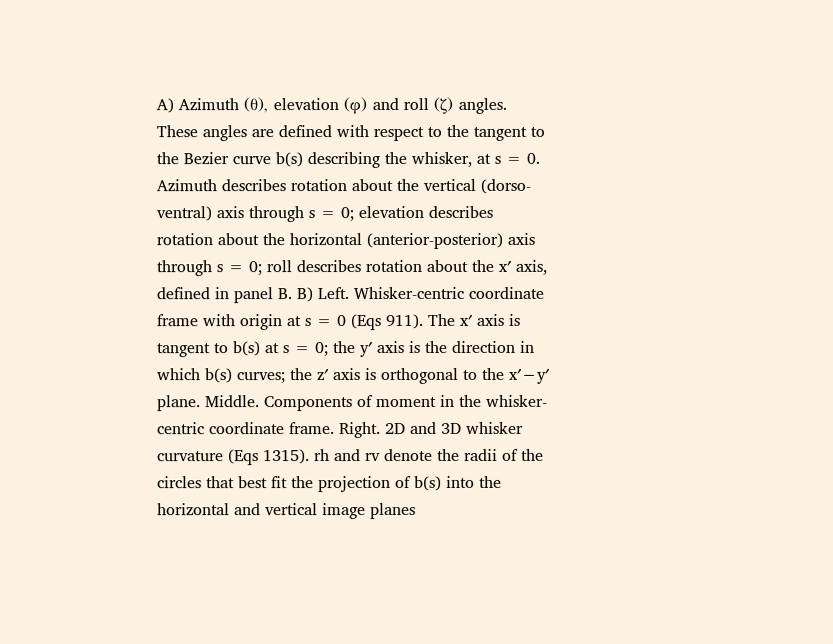A) Azimuth (θ), elevation (φ) and roll (ζ) angles. These angles are defined with respect to the tangent to the Bezier curve b(s) describing the whisker, at s = 0. Azimuth describes rotation about the vertical (dorso-ventral) axis through s = 0; elevation describes rotation about the horizontal (anterior-posterior) axis through s = 0; roll describes rotation about the x′ axis, defined in panel B. B) Left. Whisker-centric coordinate frame with origin at s = 0 (Eqs 911). The x′ axis is tangent to b(s) at s = 0; the y′ axis is the direction in which b(s) curves; the z′ axis is orthogonal to the x′−y′ plane. Middle. Components of moment in the whisker-centric coordinate frame. Right. 2D and 3D whisker curvature (Eqs 1315). rh and rv denote the radii of the circles that best fit the projection of b(s) into the horizontal and vertical image planes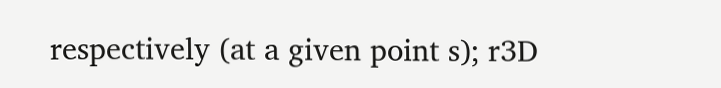respectively (at a given point s); r3D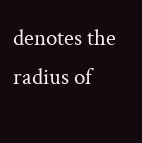denotes the radius of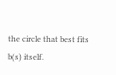the circle that best fits b(s) itself.